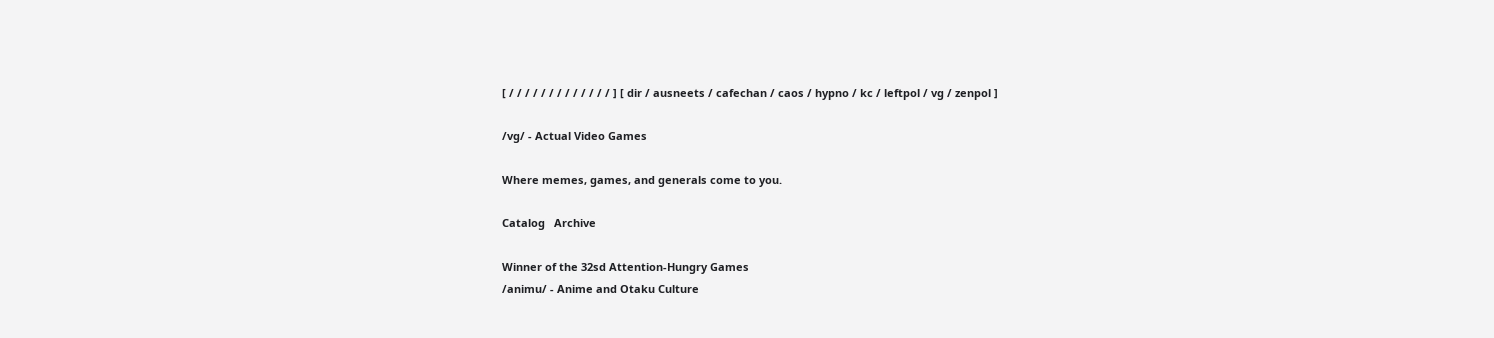[ / / / / / / / / / / / / / ] [ dir / ausneets / cafechan / caos / hypno / kc / leftpol / vg / zenpol ]

/vg/ - Actual Video Games

Where memes, games, and generals come to you.

Catalog   Archive

Winner of the 32sd Attention-Hungry Games
/animu/ - Anime and Otaku Culture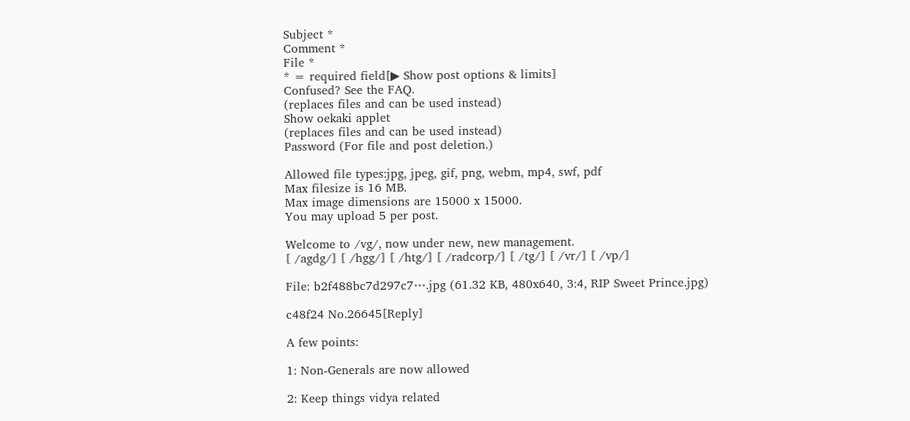Subject *
Comment *
File *
* = required field[▶ Show post options & limits]
Confused? See the FAQ.
(replaces files and can be used instead)
Show oekaki applet
(replaces files and can be used instead)
Password (For file and post deletion.)

Allowed file types:jpg, jpeg, gif, png, webm, mp4, swf, pdf
Max filesize is 16 MB.
Max image dimensions are 15000 x 15000.
You may upload 5 per post.

Welcome to /vg/, now under new, new management.
[ /agdg/] [ /hgg/] [ /htg/] [ /radcorp/] [ /tg/] [ /vr/] [ /vp/]

File: b2f488bc7d297c7⋯.jpg (61.32 KB, 480x640, 3:4, RIP Sweet Prince.jpg)

c48f24 No.26645[Reply]

A few points:

1: Non-Generals are now allowed

2: Keep things vidya related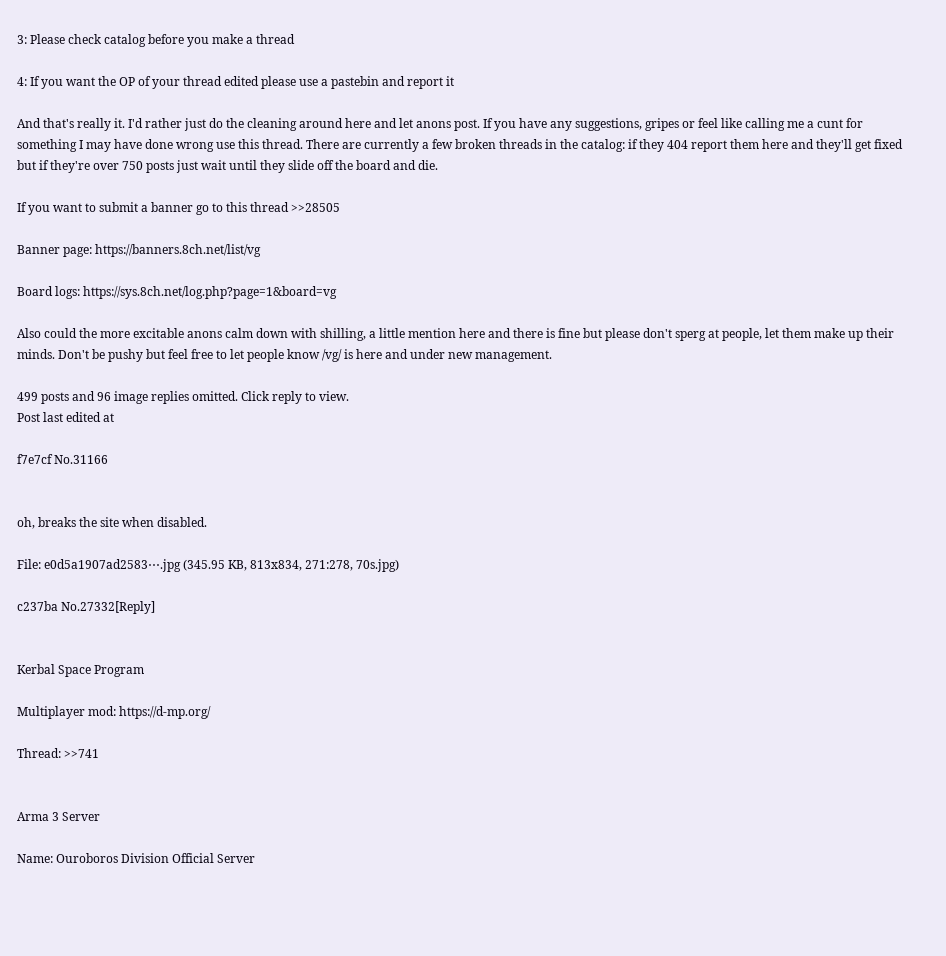3: Please check catalog before you make a thread

4: If you want the OP of your thread edited please use a pastebin and report it

And that's really it. I'd rather just do the cleaning around here and let anons post. If you have any suggestions, gripes or feel like calling me a cunt for something I may have done wrong use this thread. There are currently a few broken threads in the catalog: if they 404 report them here and they'll get fixed but if they're over 750 posts just wait until they slide off the board and die.

If you want to submit a banner go to this thread >>28505

Banner page: https://banners.8ch.net/list/vg

Board logs: https://sys.8ch.net/log.php?page=1&board=vg

Also could the more excitable anons calm down with shilling, a little mention here and there is fine but please don't sperg at people, let them make up their minds. Don't be pushy but feel free to let people know /vg/ is here and under new management.

499 posts and 96 image replies omitted. Click reply to view.
Post last edited at

f7e7cf No.31166


oh, breaks the site when disabled.

File: e0d5a1907ad2583⋯.jpg (345.95 KB, 813x834, 271:278, 70s.jpg)

c237ba No.27332[Reply]


Kerbal Space Program

Multiplayer mod: https://d-mp.org/

Thread: >>741


Arma 3 Server

Name: Ouroboros Division Official Server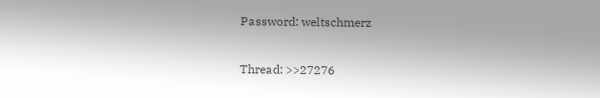Password: weltschmerz

Thread: >>27276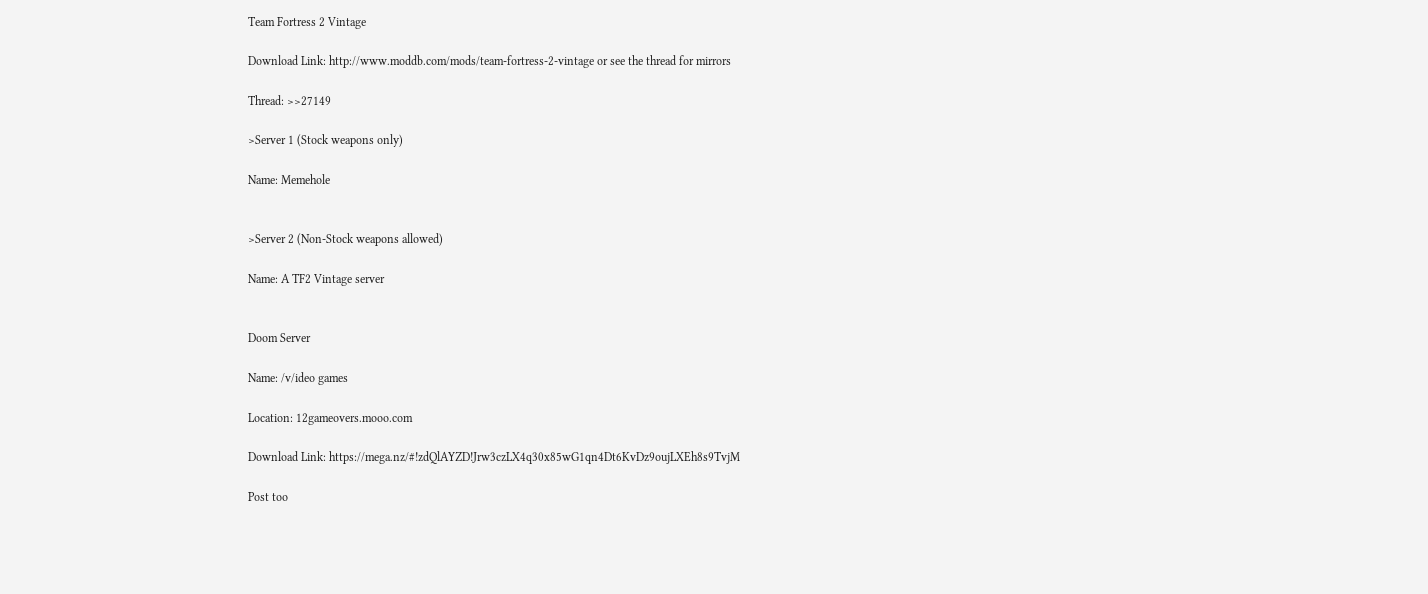Team Fortress 2 Vintage

Download Link: http://www.moddb.com/mods/team-fortress-2-vintage or see the thread for mirrors

Thread: >>27149

>Server 1 (Stock weapons only)

Name: Memehole


>Server 2 (Non-Stock weapons allowed)

Name: A TF2 Vintage server


Doom Server

Name: /v/ideo games

Location: 12gameovers.mooo.com

Download Link: https://mega.nz/#!zdQlAYZD!Jrw3czLX4q30x85wG1qn4Dt6KvDz9oujLXEh8s9TvjM

Post too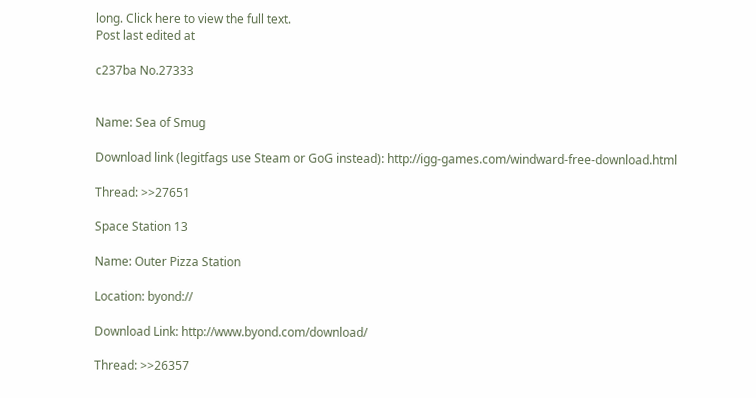long. Click here to view the full text.
Post last edited at

c237ba No.27333


Name: Sea of Smug

Download link (legitfags use Steam or GoG instead): http://igg-games.com/windward-free-download.html

Thread: >>27651

Space Station 13

Name: Outer Pizza Station

Location: byond://

Download Link: http://www.byond.com/download/

Thread: >>26357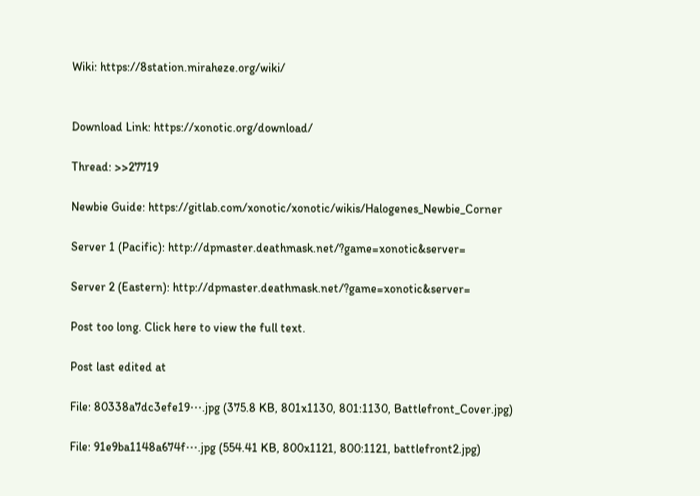Wiki: https://8station.miraheze.org/wiki/


Download Link: https://xonotic.org/download/

Thread: >>27719

Newbie Guide: https://gitlab.com/xonotic/xonotic/wikis/Halogenes_Newbie_Corner

Server 1 (Pacific): http://dpmaster.deathmask.net/?game=xonotic&server=

Server 2 (Eastern): http://dpmaster.deathmask.net/?game=xonotic&server=

Post too long. Click here to view the full text.

Post last edited at

File: 80338a7dc3efe19⋯.jpg (375.8 KB, 801x1130, 801:1130, Battlefront_Cover.jpg)

File: 91e9ba1148a674f⋯.jpg (554.41 KB, 800x1121, 800:1121, battlefront2.jpg)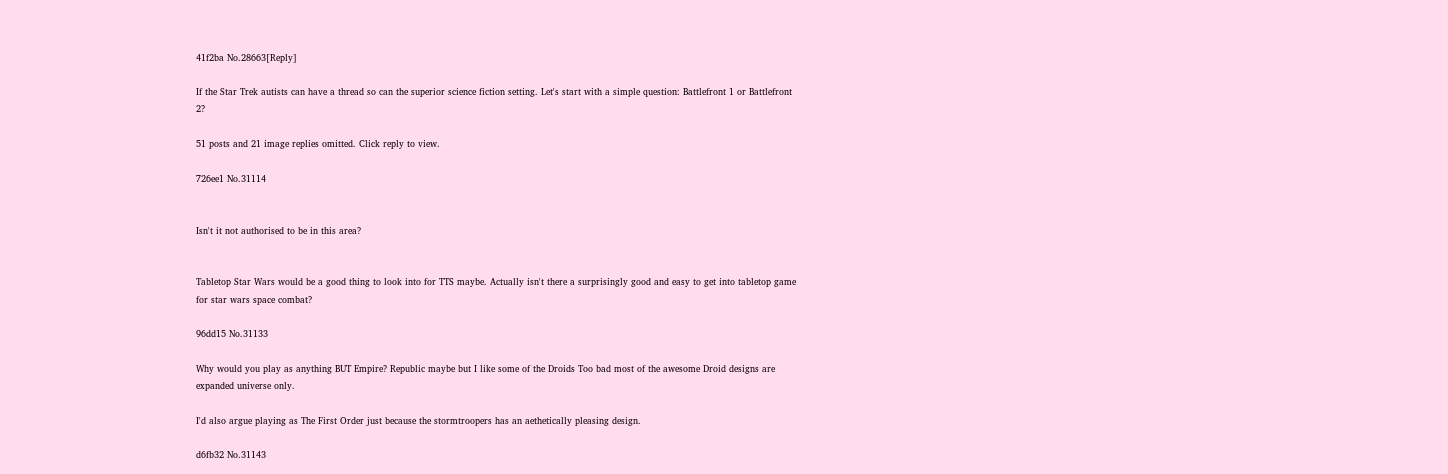41f2ba No.28663[Reply]

If the Star Trek autists can have a thread so can the superior science fiction setting. Let's start with a simple question: Battlefront 1 or Battlefront 2?

51 posts and 21 image replies omitted. Click reply to view.

726ee1 No.31114


Isn't it not authorised to be in this area?


Tabletop Star Wars would be a good thing to look into for TTS maybe. Actually isn't there a surprisingly good and easy to get into tabletop game for star wars space combat?

96dd15 No.31133

Why would you play as anything BUT Empire? Republic maybe but I like some of the Droids Too bad most of the awesome Droid designs are expanded universe only.

I'd also argue playing as The First Order just because the stormtroopers has an aethetically pleasing design.

d6fb32 No.31143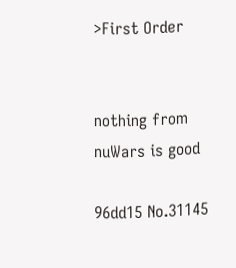>First Order


nothing from nuWars is good

96dd15 No.31145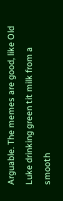Arguable. The memes are good, like Old Luke drinking green tit milk from a smooth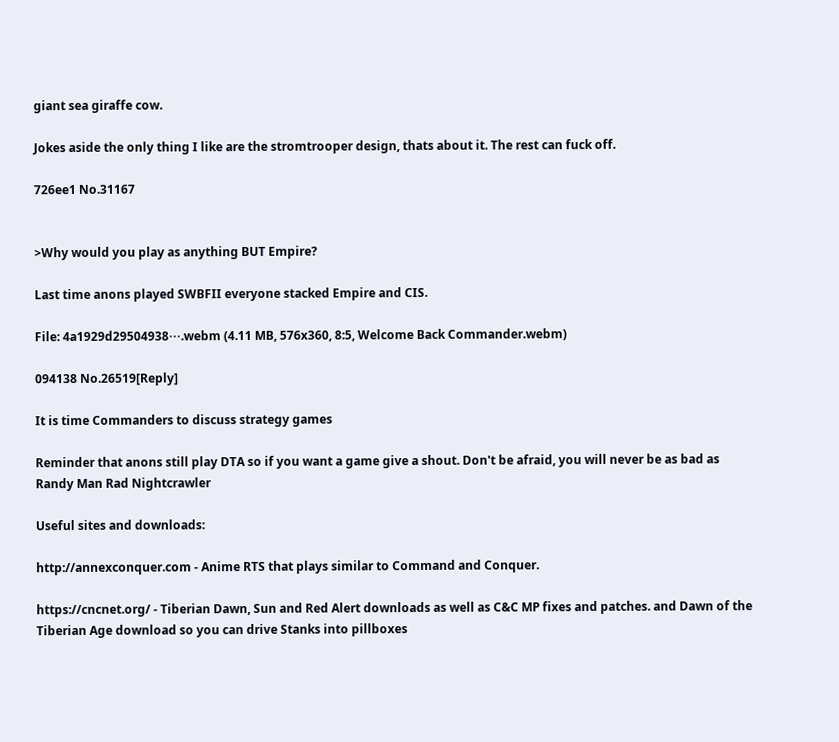giant sea giraffe cow.

Jokes aside the only thing I like are the stromtrooper design, thats about it. The rest can fuck off.

726ee1 No.31167


>Why would you play as anything BUT Empire?

Last time anons played SWBFII everyone stacked Empire and CIS.

File: 4a1929d29504938⋯.webm (4.11 MB, 576x360, 8:5, Welcome Back Commander.webm)

094138 No.26519[Reply]

It is time Commanders to discuss strategy games

Reminder that anons still play DTA so if you want a game give a shout. Don't be afraid, you will never be as bad as Randy Man Rad Nightcrawler

Useful sites and downloads:

http://annexconquer.com - Anime RTS that plays similar to Command and Conquer.

https://cncnet.org/ - Tiberian Dawn, Sun and Red Alert downloads as well as C&C MP fixes and patches. and Dawn of the Tiberian Age download so you can drive Stanks into pillboxes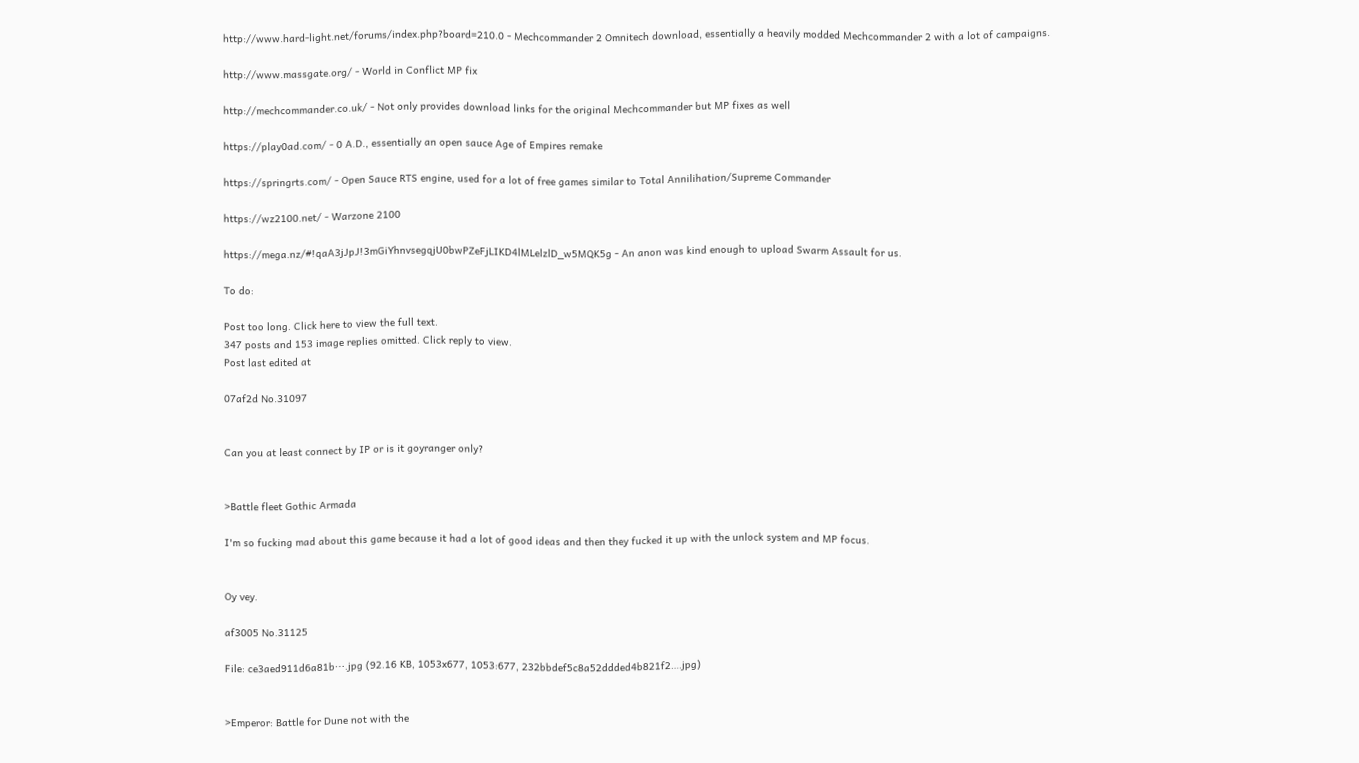http://www.hard-light.net/forums/index.php?board=210.0 - Mechcommander 2 Omnitech download, essentially a heavily modded Mechcommander 2 with a lot of campaigns.

http://www.massgate.org/ - World in Conflict MP fix

http://mechcommander.co.uk/ - Not only provides download links for the original Mechcommander but MP fixes as well

https://play0ad.com/ - 0 A.D., essentially an open sauce Age of Empires remake

https://springrts.com/ - Open Sauce RTS engine, used for a lot of free games similar to Total Annilihation/Supreme Commander

https://wz2100.net/ - Warzone 2100

https://mega.nz/#!qaA3jJpJ!3mGiYhnvsegqjU0bwPZeFjLIKD4lMLelzlD_w5MQK5g - An anon was kind enough to upload Swarm Assault for us.

To do:

Post too long. Click here to view the full text.
347 posts and 153 image replies omitted. Click reply to view.
Post last edited at

07af2d No.31097


Can you at least connect by IP or is it goyranger only?


>Battle fleet Gothic Armada

I'm so fucking mad about this game because it had a lot of good ideas and then they fucked it up with the unlock system and MP focus.


Oy vey.

af3005 No.31125

File: ce3aed911d6a81b⋯.jpg (92.16 KB, 1053x677, 1053:677, 232bbdef5c8a52ddded4b821f2….jpg)


>Emperor: Battle for Dune not with the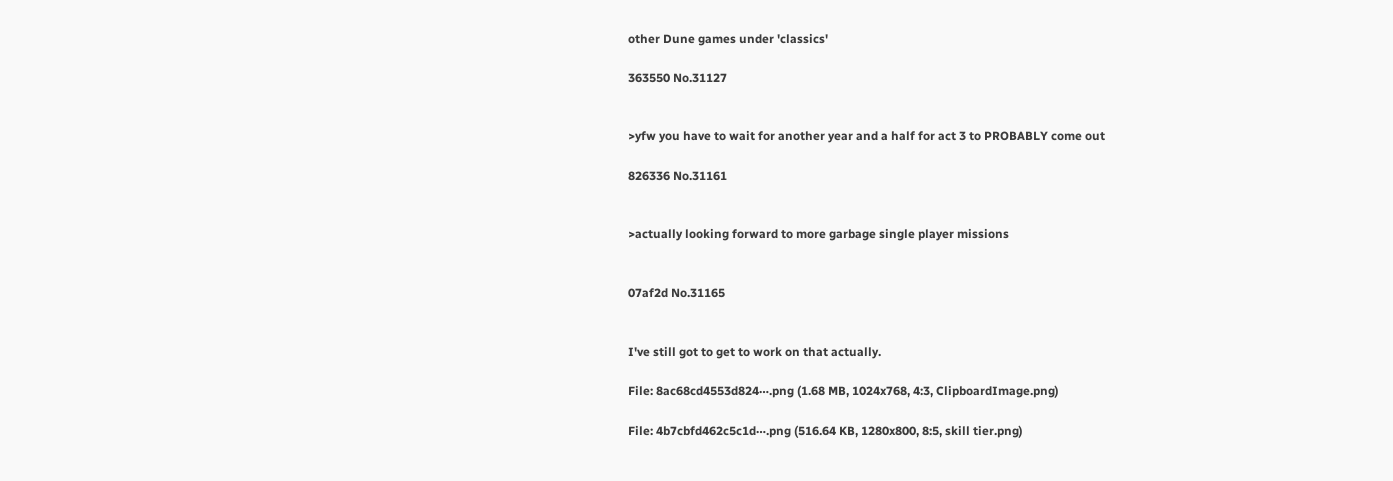other Dune games under 'classics'

363550 No.31127


>yfw you have to wait for another year and a half for act 3 to PROBABLY come out

826336 No.31161


>actually looking forward to more garbage single player missions


07af2d No.31165


I've still got to get to work on that actually.

File: 8ac68cd4553d824⋯.png (1.68 MB, 1024x768, 4:3, ClipboardImage.png)

File: 4b7cbfd462c5c1d⋯.png (516.64 KB, 1280x800, 8:5, skill tier.png)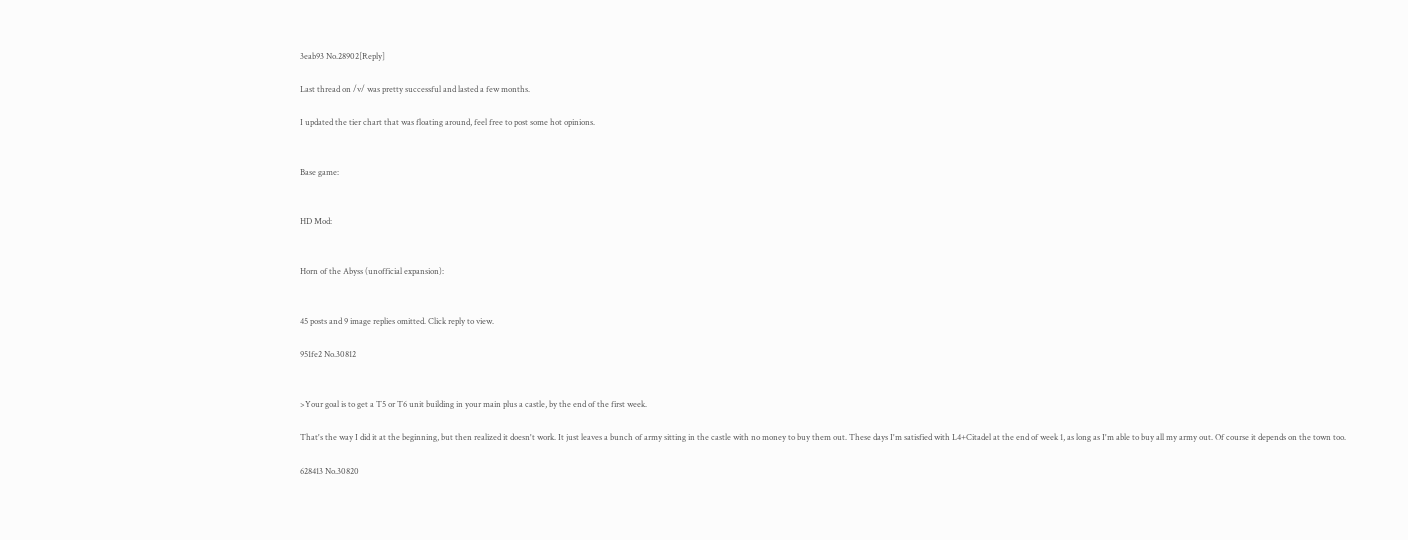3eab93 No.28902[Reply]

Last thread on /v/ was pretty successful and lasted a few months.

I updated the tier chart that was floating around, feel free to post some hot opinions.


Base game:


HD Mod:


Horn of the Abyss (unofficial expansion):


45 posts and 9 image replies omitted. Click reply to view.

951fe2 No.30812


>Your goal is to get a T5 or T6 unit building in your main plus a castle, by the end of the first week.

That's the way I did it at the beginning, but then realized it doesn't work. It just leaves a bunch of army sitting in the castle with no money to buy them out. These days I'm satisfied with L4+Citadel at the end of week 1, as long as I'm able to buy all my army out. Of course it depends on the town too.

628413 No.30820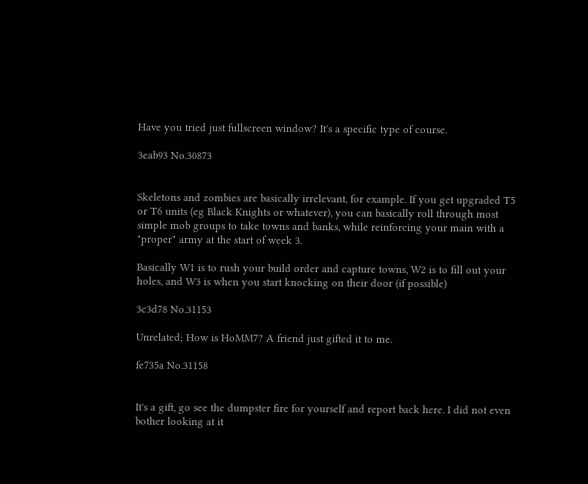Have you tried just fullscreen window? It's a specific type of course.

3eab93 No.30873


Skeletons and zombies are basically irrelevant, for example. If you get upgraded T5 or T6 units (eg Black Knights or whatever), you can basically roll through most simple mob groups to take towns and banks, while reinforcing your main with a "proper" army at the start of week 3.

Basically W1 is to rush your build order and capture towns, W2 is to fill out your holes, and W3 is when you start knocking on their door (if possible)

3c3d78 No.31153

Unrelated; How is HoMM7? A friend just gifted it to me.

fe735a No.31158


It's a gift, go see the dumpster fire for yourself and report back here. I did not even bother looking at it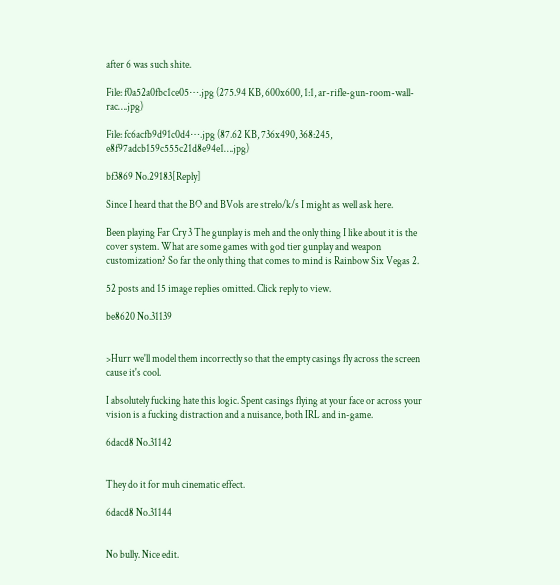after 6 was such shite.

File: f0a52a0fbc1ce05⋯.jpg (275.94 KB, 600x600, 1:1, ar-rifle-gun-room-wall-rac….jpg)

File: fc6acfb9d91c0d4⋯.jpg (87.62 KB, 736x490, 368:245, e8f97adcb159c555c21d8e94e1….jpg)

bf3869 No.29183[Reply]

Since I heard that the BO and BVols are strelo/k/s I might as well ask here.

Been playing Far Cry 3 The gunplay is meh and the only thing I like about it is the cover system. What are some games with god tier gunplay and weapon customization? So far the only thing that comes to mind is Rainbow Six Vegas 2.

52 posts and 15 image replies omitted. Click reply to view.

be8620 No.31139


>Hurr we'll model them incorrectly so that the empty casings fly across the screen cause it's cool.

I absolutely fucking hate this logic. Spent casings flying at your face or across your vision is a fucking distraction and a nuisance, both IRL and in-game.

6dacd8 No.31142


They do it for muh cinematic effect.

6dacd8 No.31144


No bully. Nice edit.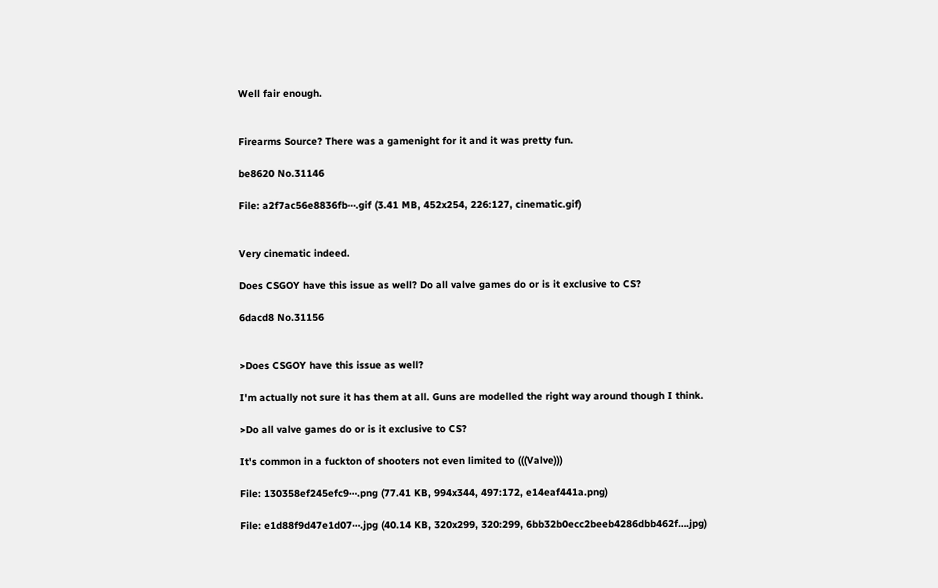Well fair enough.


Firearms Source? There was a gamenight for it and it was pretty fun.

be8620 No.31146

File: a2f7ac56e8836fb⋯.gif (3.41 MB, 452x254, 226:127, cinematic.gif)


Very cinematic indeed.

Does CSGOY have this issue as well? Do all valve games do or is it exclusive to CS?

6dacd8 No.31156


>Does CSGOY have this issue as well?

I'm actually not sure it has them at all. Guns are modelled the right way around though I think.

>Do all valve games do or is it exclusive to CS?

It's common in a fuckton of shooters not even limited to (((Valve)))

File: 130358ef245efc9⋯.png (77.41 KB, 994x344, 497:172, e14eaf441a.png)

File: e1d88f9d47e1d07⋯.jpg (40.14 KB, 320x299, 320:299, 6bb32b0ecc2beeb4286dbb462f….jpg)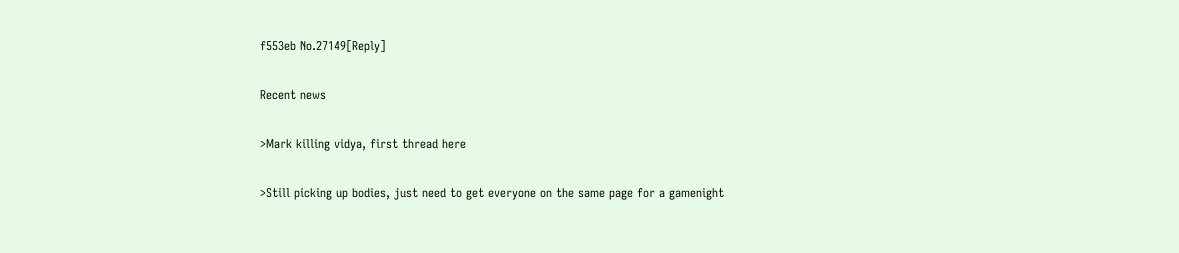f553eb No.27149[Reply]

Recent news

>Mark killing vidya, first thread here

>Still picking up bodies, just need to get everyone on the same page for a gamenight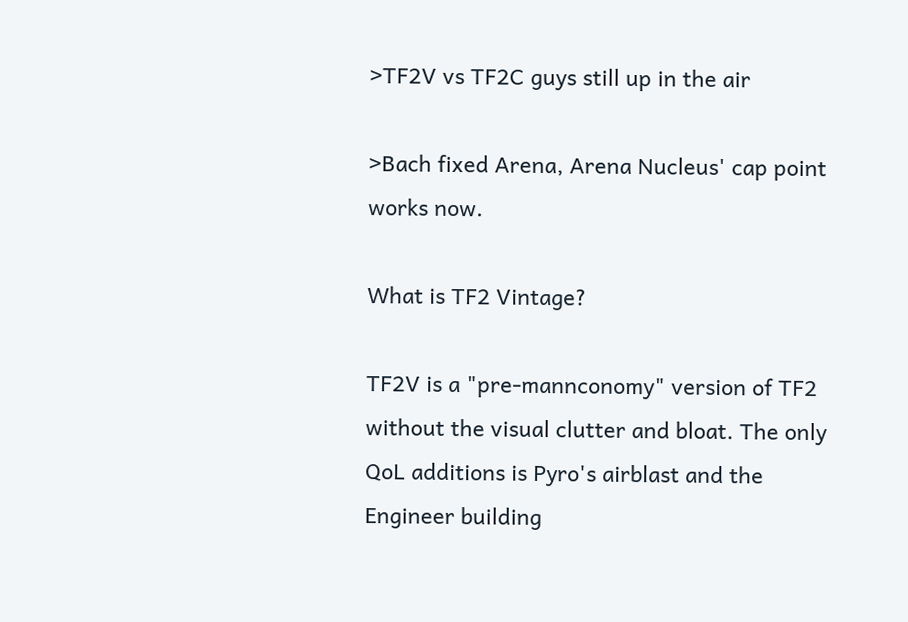>TF2V vs TF2C guys still up in the air

>Bach fixed Arena, Arena Nucleus' cap point works now.

What is TF2 Vintage?

TF2V is a "pre-mannconomy" version of TF2 without the visual clutter and bloat. The only QoL additions is Pyro's airblast and the Engineer building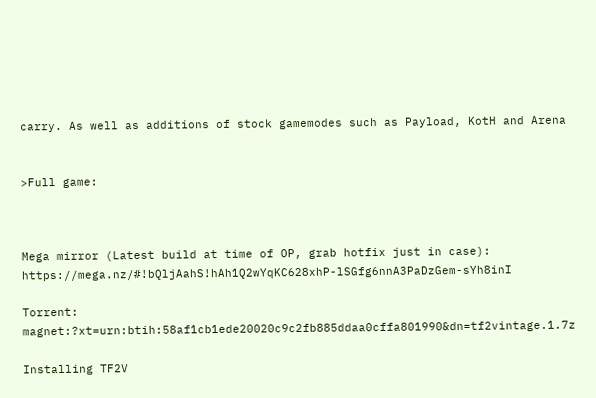carry. As well as additions of stock gamemodes such as Payload, KotH and Arena


>Full game:



Mega mirror (Latest build at time of OP, grab hotfix just in case): https://mega.nz/#!bQljAahS!hAh1Q2wYqKC628xhP-lSGfg6nnA3PaDzGem-sYh8inI

Torrent: magnet:?xt=urn:btih:58af1cb1ede20020c9c2fb885ddaa0cffa801990&dn=tf2vintage.1.7z

Installing TF2V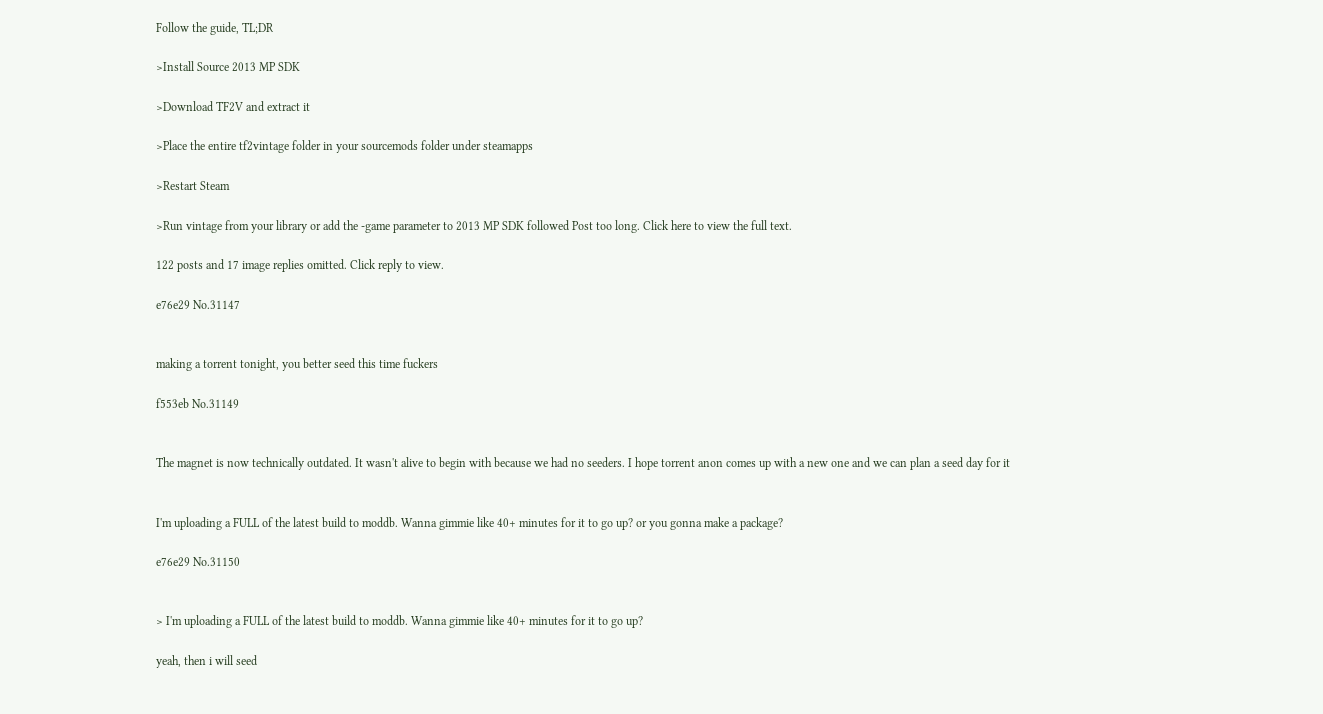Follow the guide, TL;DR

>Install Source 2013 MP SDK

>Download TF2V and extract it

>Place the entire tf2vintage folder in your sourcemods folder under steamapps

>Restart Steam

>Run vintage from your library or add the -game parameter to 2013 MP SDK followed Post too long. Click here to view the full text.

122 posts and 17 image replies omitted. Click reply to view.

e76e29 No.31147


making a torrent tonight, you better seed this time fuckers

f553eb No.31149


The magnet is now technically outdated. It wasn't alive to begin with because we had no seeders. I hope torrent anon comes up with a new one and we can plan a seed day for it


I'm uploading a FULL of the latest build to moddb. Wanna gimmie like 40+ minutes for it to go up? or you gonna make a package?

e76e29 No.31150


> I'm uploading a FULL of the latest build to moddb. Wanna gimmie like 40+ minutes for it to go up?

yeah, then i will seed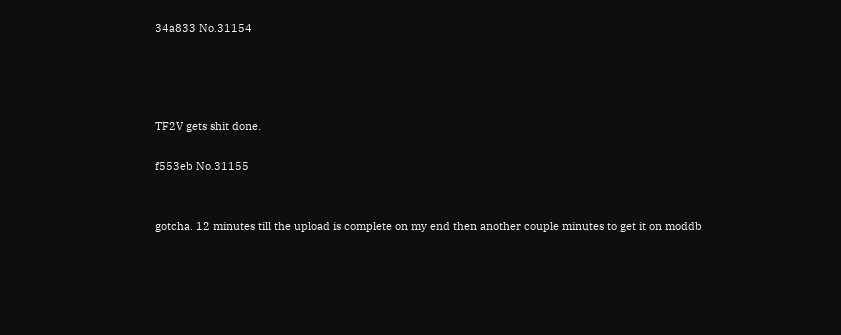34a833 No.31154




TF2V gets shit done.

f553eb No.31155


gotcha. 12 minutes till the upload is complete on my end then another couple minutes to get it on moddb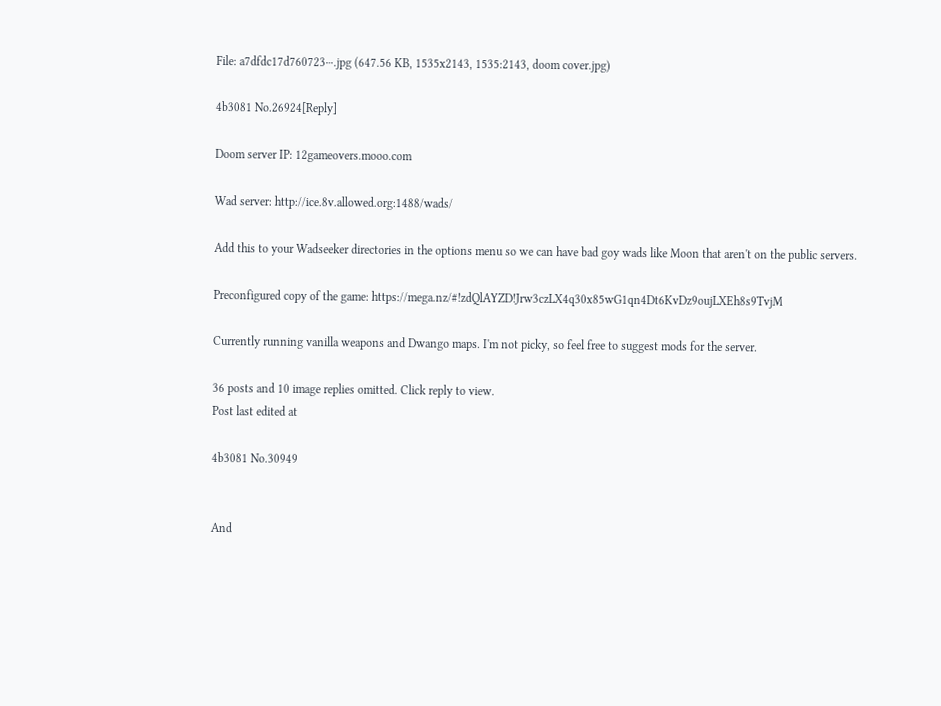File: a7dfdc17d760723⋯.jpg (647.56 KB, 1535x2143, 1535:2143, doom cover.jpg)

4b3081 No.26924[Reply]

Doom server IP: 12gameovers.mooo.com

Wad server: http://ice.8v.allowed.org:1488/wads/

Add this to your Wadseeker directories in the options menu so we can have bad goy wads like Moon that aren't on the public servers.

Preconfigured copy of the game: https://mega.nz/#!zdQlAYZD!Jrw3czLX4q30x85wG1qn4Dt6KvDz9oujLXEh8s9TvjM

Currently running vanilla weapons and Dwango maps. I'm not picky, so feel free to suggest mods for the server.

36 posts and 10 image replies omitted. Click reply to view.
Post last edited at

4b3081 No.30949


And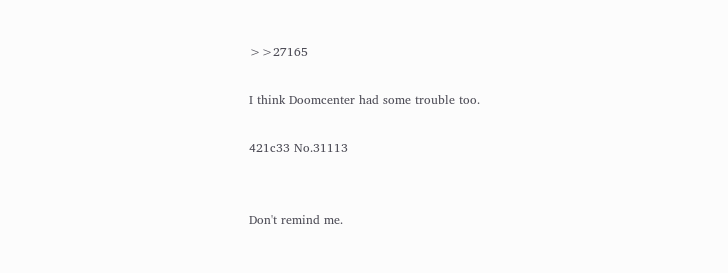>>27165

I think Doomcenter had some trouble too.

421c33 No.31113


Don't remind me.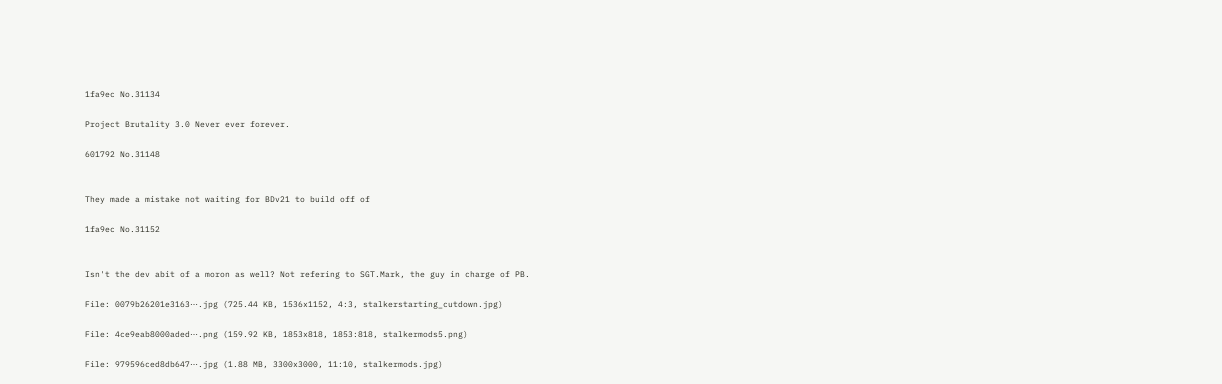1fa9ec No.31134

Project Brutality 3.0 Never ever forever.

601792 No.31148


They made a mistake not waiting for BDv21 to build off of

1fa9ec No.31152


Isn't the dev abit of a moron as well? Not refering to SGT.Mark, the guy in charge of PB.

File: 0079b26201e3163⋯.jpg (725.44 KB, 1536x1152, 4:3, stalkerstarting_cutdown.jpg)

File: 4ce9eab8000aded⋯.png (159.92 KB, 1853x818, 1853:818, stalkermods5.png)

File: 979596ced8db647⋯.jpg (1.88 MB, 3300x3000, 11:10, stalkermods.jpg)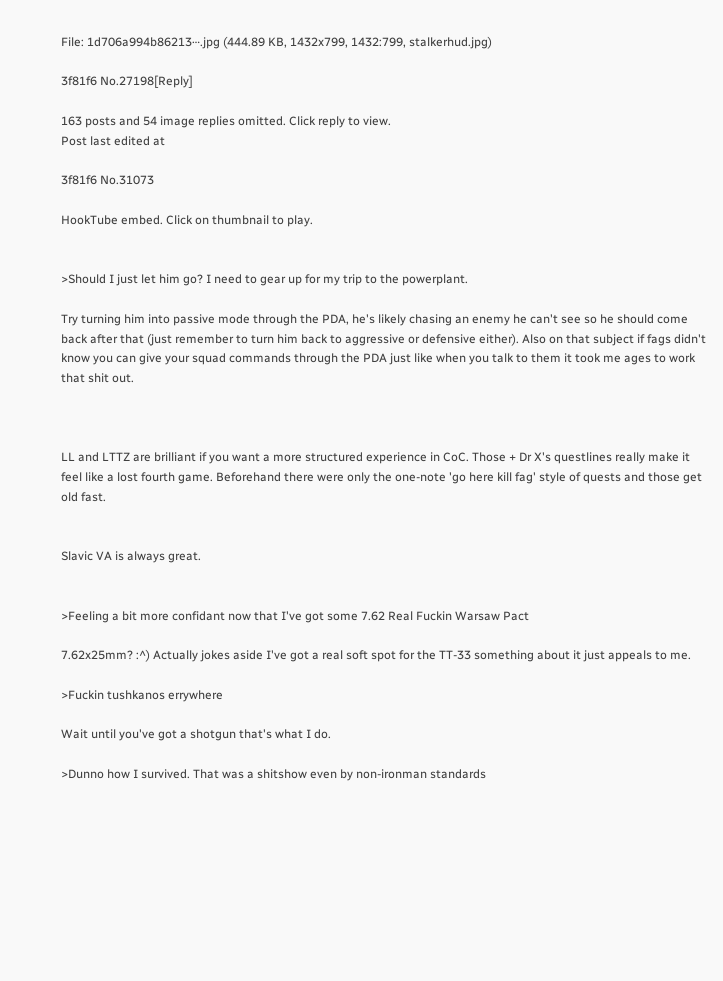File: 1d706a994b86213⋯.jpg (444.89 KB, 1432x799, 1432:799, stalkerhud.jpg)

3f81f6 No.27198[Reply]

163 posts and 54 image replies omitted. Click reply to view.
Post last edited at

3f81f6 No.31073

HookTube embed. Click on thumbnail to play.


>Should I just let him go? I need to gear up for my trip to the powerplant.

Try turning him into passive mode through the PDA, he's likely chasing an enemy he can't see so he should come back after that (just remember to turn him back to aggressive or defensive either). Also on that subject if fags didn't know you can give your squad commands through the PDA just like when you talk to them it took me ages to work that shit out.



LL and LTTZ are brilliant if you want a more structured experience in CoC. Those + Dr X's questlines really make it feel like a lost fourth game. Beforehand there were only the one-note 'go here kill fag' style of quests and those get old fast.


Slavic VA is always great.


>Feeling a bit more confidant now that I've got some 7.62 Real Fuckin Warsaw Pact

7.62x25mm? :^) Actually jokes aside I've got a real soft spot for the TT-33 something about it just appeals to me.

>Fuckin tushkanos errywhere

Wait until you've got a shotgun that's what I do.

>Dunno how I survived. That was a shitshow even by non-ironman standards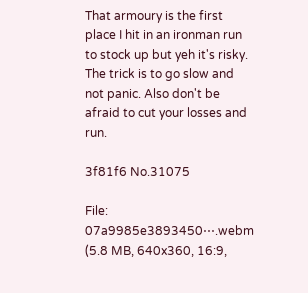That armoury is the first place I hit in an ironman run to stock up but yeh it's risky. The trick is to go slow and not panic. Also don't be afraid to cut your losses and run.

3f81f6 No.31075

File: 07a9985e3893450⋯.webm (5.8 MB, 640x360, 16:9,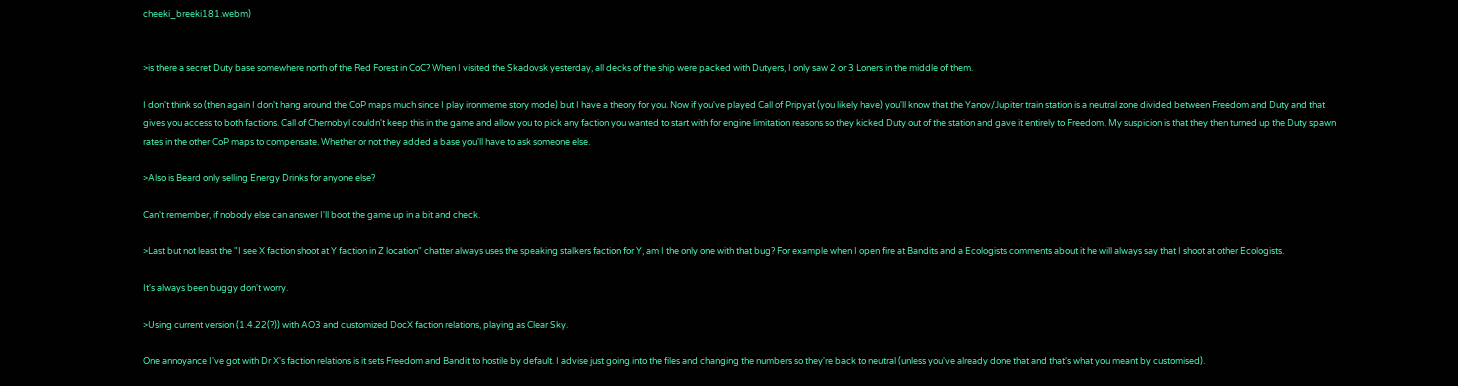cheeki_breeki181.webm)


>is there a secret Duty base somewhere north of the Red Forest in CoC? When I visited the Skadovsk yesterday, all decks of the ship were packed with Dutyers, I only saw 2 or 3 Loners in the middle of them.

I don't think so (then again I don't hang around the CoP maps much since I play ironmeme story mode) but I have a theory for you. Now if you've played Call of Pripyat (you likely have) you'll know that the Yanov/Jupiter train station is a neutral zone divided between Freedom and Duty and that gives you access to both factions. Call of Chernobyl couldn't keep this in the game and allow you to pick any faction you wanted to start with for engine limitation reasons so they kicked Duty out of the station and gave it entirely to Freedom. My suspicion is that they then turned up the Duty spawn rates in the other CoP maps to compensate. Whether or not they added a base you'll have to ask someone else.

>Also is Beard only selling Energy Drinks for anyone else?

Can't remember, if nobody else can answer I'll boot the game up in a bit and check.

>Last but not least the "I see X faction shoot at Y faction in Z location" chatter always uses the speaking stalkers faction for Y, am I the only one with that bug? For example when I open fire at Bandits and a Ecologists comments about it he will always say that I shoot at other Ecologists.

It's always been buggy don't worry.

>Using current version (1.4.22(?)) with AO3 and customized DocX faction relations, playing as Clear Sky.

One annoyance I've got with Dr X's faction relations is it sets Freedom and Bandit to hostile by default. I advise just going into the files and changing the numbers so they're back to neutral (unless you've already done that and that's what you meant by customised).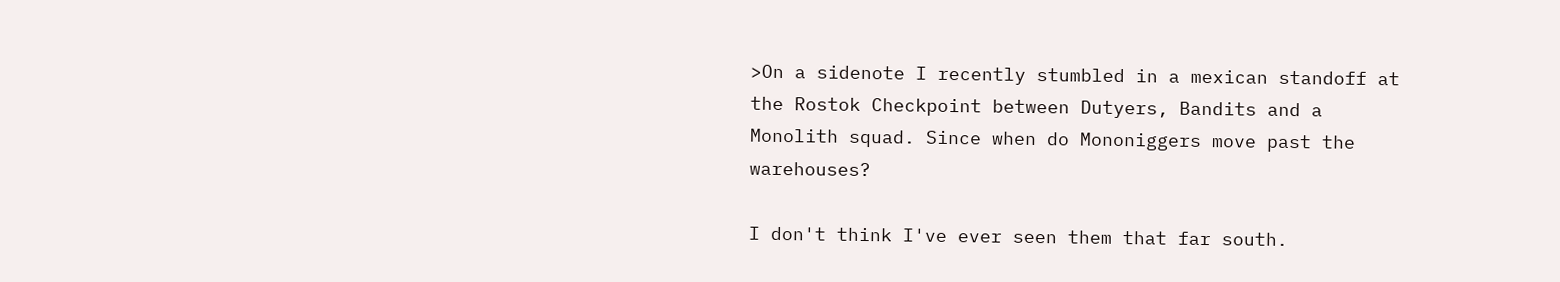>On a sidenote I recently stumbled in a mexican standoff at the Rostok Checkpoint between Dutyers, Bandits and a Monolith squad. Since when do Mononiggers move past the warehouses?

I don't think I've ever seen them that far south.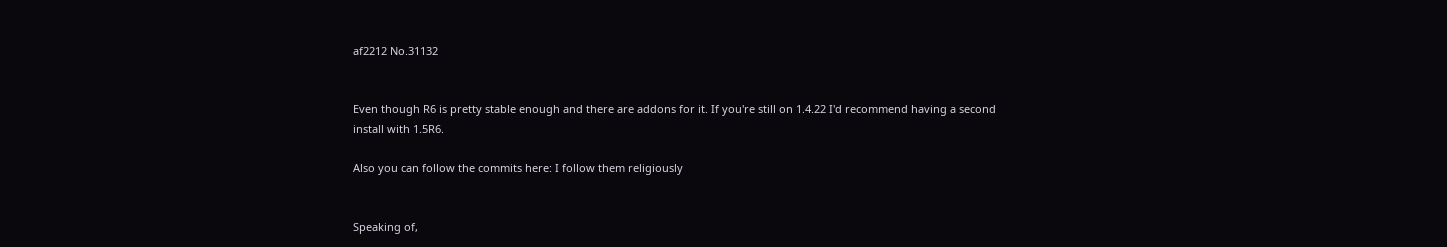af2212 No.31132


Even though R6 is pretty stable enough and there are addons for it. If you're still on 1.4.22 I'd recommend having a second install with 1.5R6.

Also you can follow the commits here: I follow them religiously


Speaking of,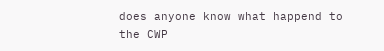does anyone know what happend to the CWP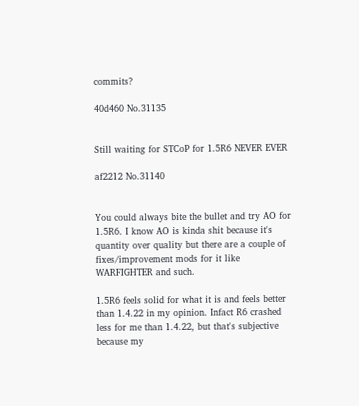commits?

40d460 No.31135


Still waiting for STCoP for 1.5R6 NEVER EVER

af2212 No.31140


You could always bite the bullet and try AO for 1.5R6. I know AO is kinda shit because it's quantity over quality but there are a couple of fixes/improvement mods for it like WARFIGHTER and such.

1.5R6 feels solid for what it is and feels better than 1.4.22 in my opinion. Infact R6 crashed less for me than 1.4.22, but that's subjective because my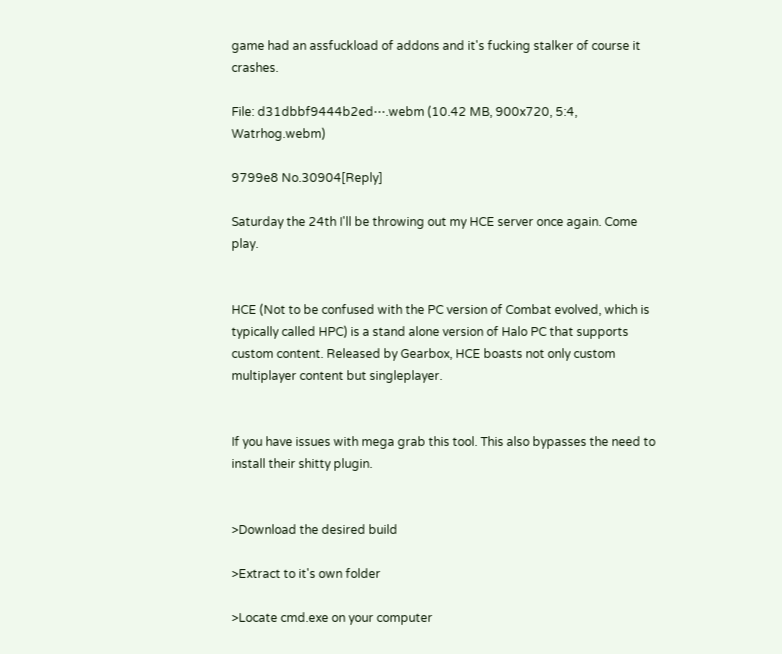game had an assfuckload of addons and it's fucking stalker of course it crashes.

File: d31dbbf9444b2ed⋯.webm (10.42 MB, 900x720, 5:4, Watrhog.webm)

9799e8 No.30904[Reply]

Saturday the 24th I'll be throwing out my HCE server once again. Come play.


HCE (Not to be confused with the PC version of Combat evolved, which is typically called HPC) is a stand alone version of Halo PC that supports custom content. Released by Gearbox, HCE boasts not only custom multiplayer content but singleplayer.


If you have issues with mega grab this tool. This also bypasses the need to install their shitty plugin.


>Download the desired build

>Extract to it's own folder

>Locate cmd.exe on your computer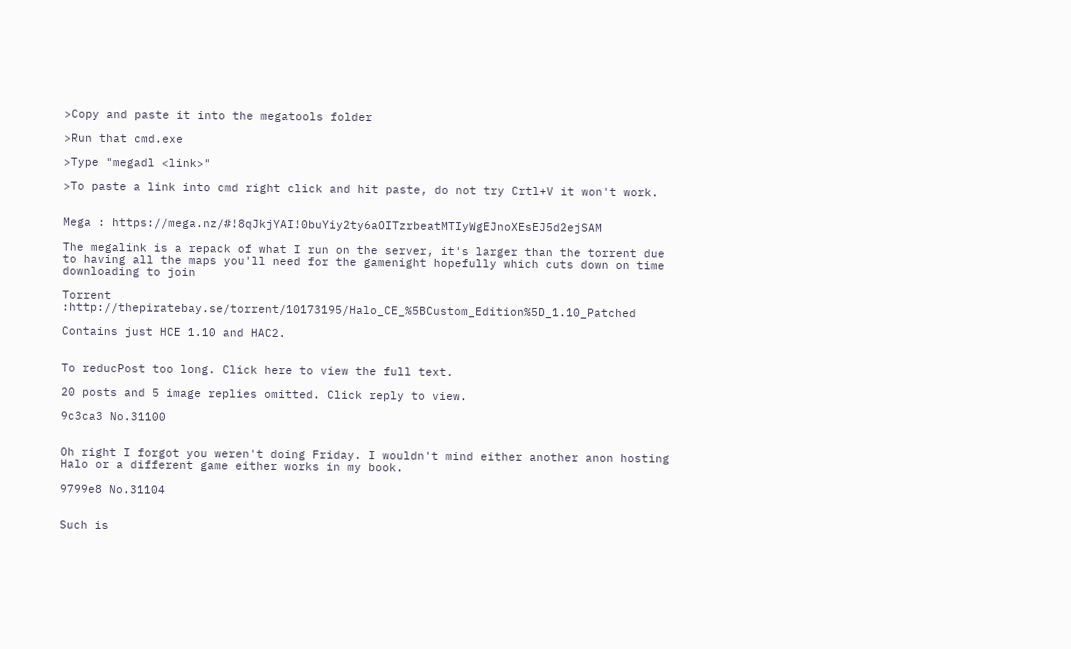>Copy and paste it into the megatools folder

>Run that cmd.exe

>Type "megadl <link>"

>To paste a link into cmd right click and hit paste, do not try Crtl+V it won't work.


Mega : https://mega.nz/#!8qJkjYAI!0buYiy2ty6aOITzrbeatMTIyWgEJnoXEsEJ5d2ejSAM

The megalink is a repack of what I run on the server, it's larger than the torrent due to having all the maps you'll need for the gamenight hopefully which cuts down on time downloading to join

Torrent :http://thepiratebay.se/torrent/10173195/Halo_CE_%5BCustom_Edition%5D_1.10_Patched

Contains just HCE 1.10 and HAC2.


To reducPost too long. Click here to view the full text.

20 posts and 5 image replies omitted. Click reply to view.

9c3ca3 No.31100


Oh right I forgot you weren't doing Friday. I wouldn't mind either another anon hosting Halo or a different game either works in my book.

9799e8 No.31104


Such is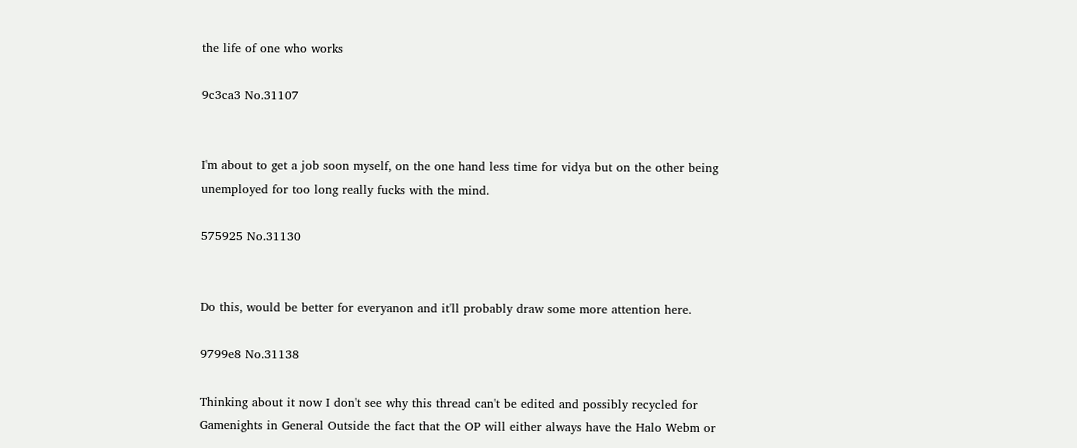the life of one who works

9c3ca3 No.31107


I'm about to get a job soon myself, on the one hand less time for vidya but on the other being unemployed for too long really fucks with the mind.

575925 No.31130


Do this, would be better for everyanon and it'll probably draw some more attention here.

9799e8 No.31138

Thinking about it now I don't see why this thread can't be edited and possibly recycled for Gamenights in General Outside the fact that the OP will either always have the Halo Webm or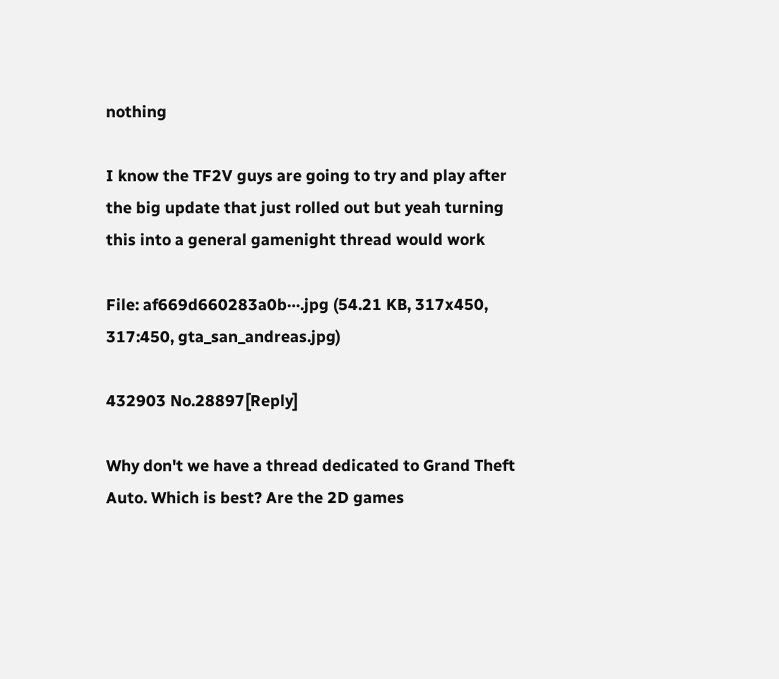nothing

I know the TF2V guys are going to try and play after the big update that just rolled out but yeah turning this into a general gamenight thread would work

File: af669d660283a0b⋯.jpg (54.21 KB, 317x450, 317:450, gta_san_andreas.jpg)

432903 No.28897[Reply]

Why don't we have a thread dedicated to Grand Theft Auto. Which is best? Are the 2D games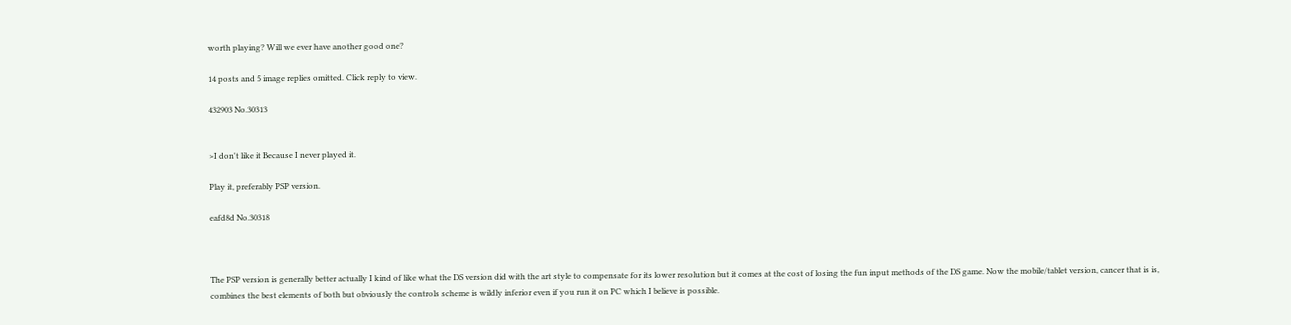worth playing? Will we ever have another good one?

14 posts and 5 image replies omitted. Click reply to view.

432903 No.30313


>I don't like it Because I never played it.

Play it, preferably PSP version.

eafd8d No.30318



The PSP version is generally better actually I kind of like what the DS version did with the art style to compensate for its lower resolution but it comes at the cost of losing the fun input methods of the DS game. Now the mobile/tablet version, cancer that is is, combines the best elements of both but obviously the controls scheme is wildly inferior even if you run it on PC which I believe is possible.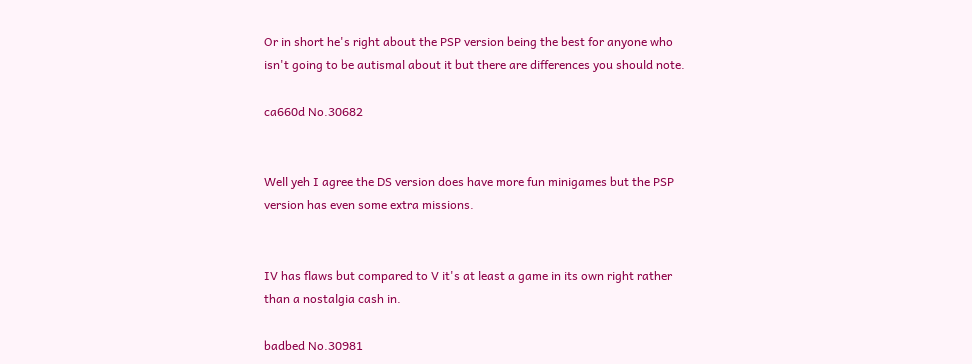Or in short he's right about the PSP version being the best for anyone who isn't going to be autismal about it but there are differences you should note.

ca660d No.30682


Well yeh I agree the DS version does have more fun minigames but the PSP version has even some extra missions.


IV has flaws but compared to V it's at least a game in its own right rather than a nostalgia cash in.

badbed No.30981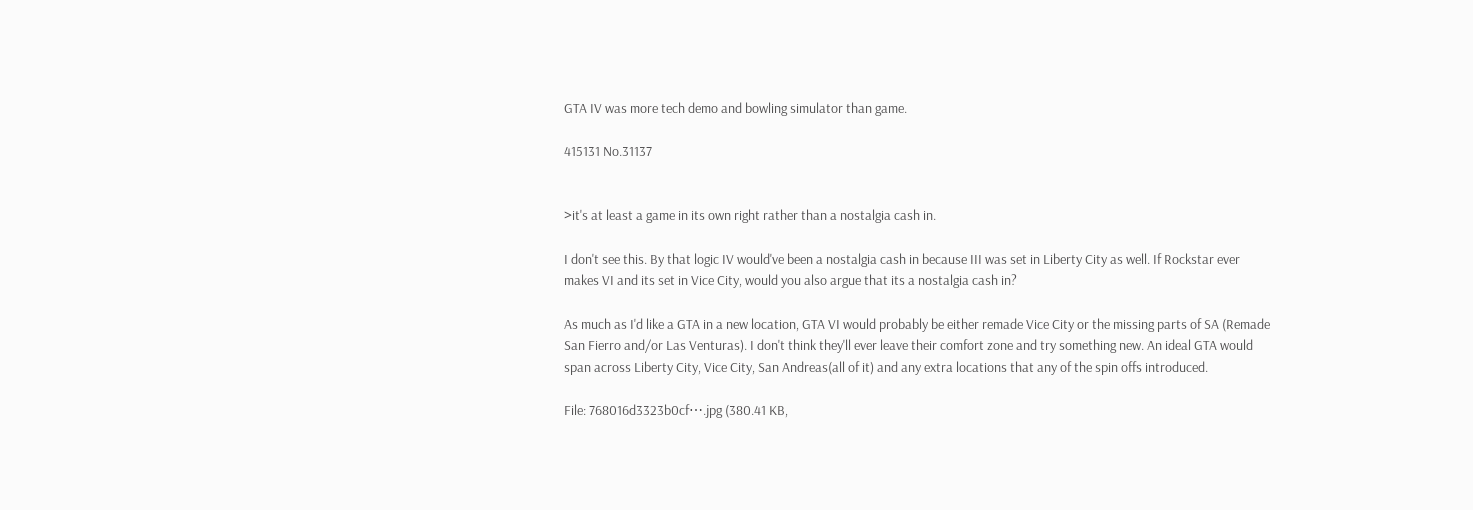GTA IV was more tech demo and bowling simulator than game.

415131 No.31137


>it's at least a game in its own right rather than a nostalgia cash in.

I don't see this. By that logic IV would've been a nostalgia cash in because III was set in Liberty City as well. If Rockstar ever makes VI and its set in Vice City, would you also argue that its a nostalgia cash in?

As much as I'd like a GTA in a new location, GTA VI would probably be either remade Vice City or the missing parts of SA (Remade San Fierro and/or Las Venturas). I don't think they'll ever leave their comfort zone and try something new. An ideal GTA would span across Liberty City, Vice City, San Andreas(all of it) and any extra locations that any of the spin offs introduced.

File: 768016d3323b0cf⋯.jpg (380.41 KB,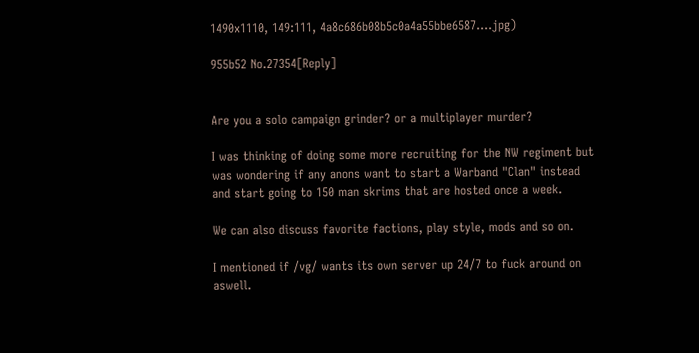1490x1110, 149:111, 4a8c686b08b5c0a4a55bbe6587….jpg)

955b52 No.27354[Reply]


Are you a solo campaign grinder? or a multiplayer murder?

I was thinking of doing some more recruiting for the NW regiment but was wondering if any anons want to start a Warband "Clan" instead and start going to 150 man skrims that are hosted once a week.

We can also discuss favorite factions, play style, mods and so on.

I mentioned if /vg/ wants its own server up 24/7 to fuck around on aswell.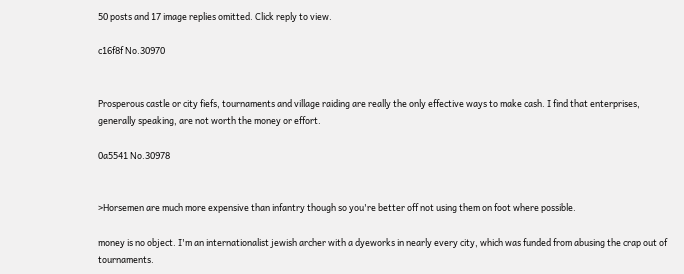50 posts and 17 image replies omitted. Click reply to view.

c16f8f No.30970


Prosperous castle or city fiefs, tournaments and village raiding are really the only effective ways to make cash. I find that enterprises, generally speaking, are not worth the money or effort.

0a5541 No.30978


>Horsemen are much more expensive than infantry though so you're better off not using them on foot where possible.

money is no object. I'm an internationalist jewish archer with a dyeworks in nearly every city, which was funded from abusing the crap out of tournaments.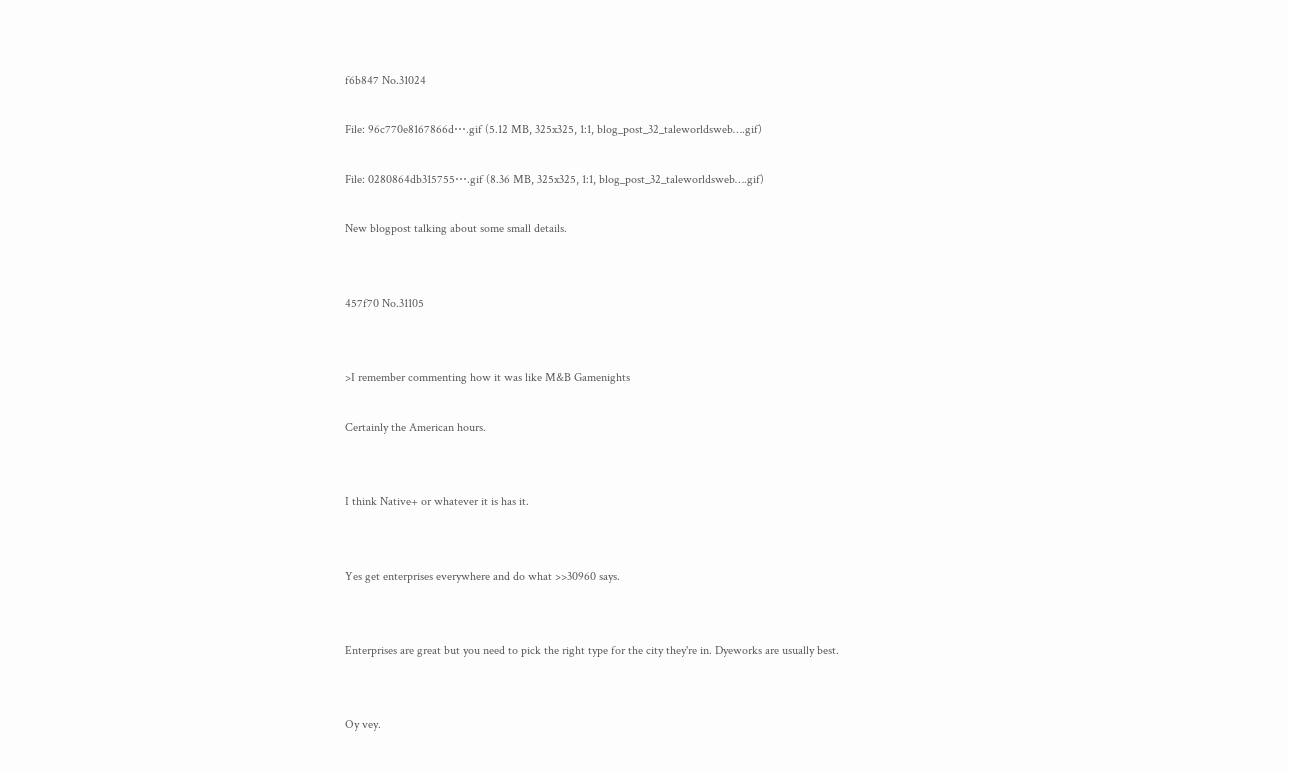f6b847 No.31024

File: 96c770e8167866d⋯.gif (5.12 MB, 325x325, 1:1, blog_post_32_taleworldsweb….gif)

File: 0280864db315755⋯.gif (8.36 MB, 325x325, 1:1, blog_post_32_taleworldsweb….gif)

New blogpost talking about some small details.


457f70 No.31105


>I remember commenting how it was like M&B Gamenights

Certainly the American hours.


I think Native+ or whatever it is has it.


Yes get enterprises everywhere and do what >>30960 says.


Enterprises are great but you need to pick the right type for the city they're in. Dyeworks are usually best.


Oy vey.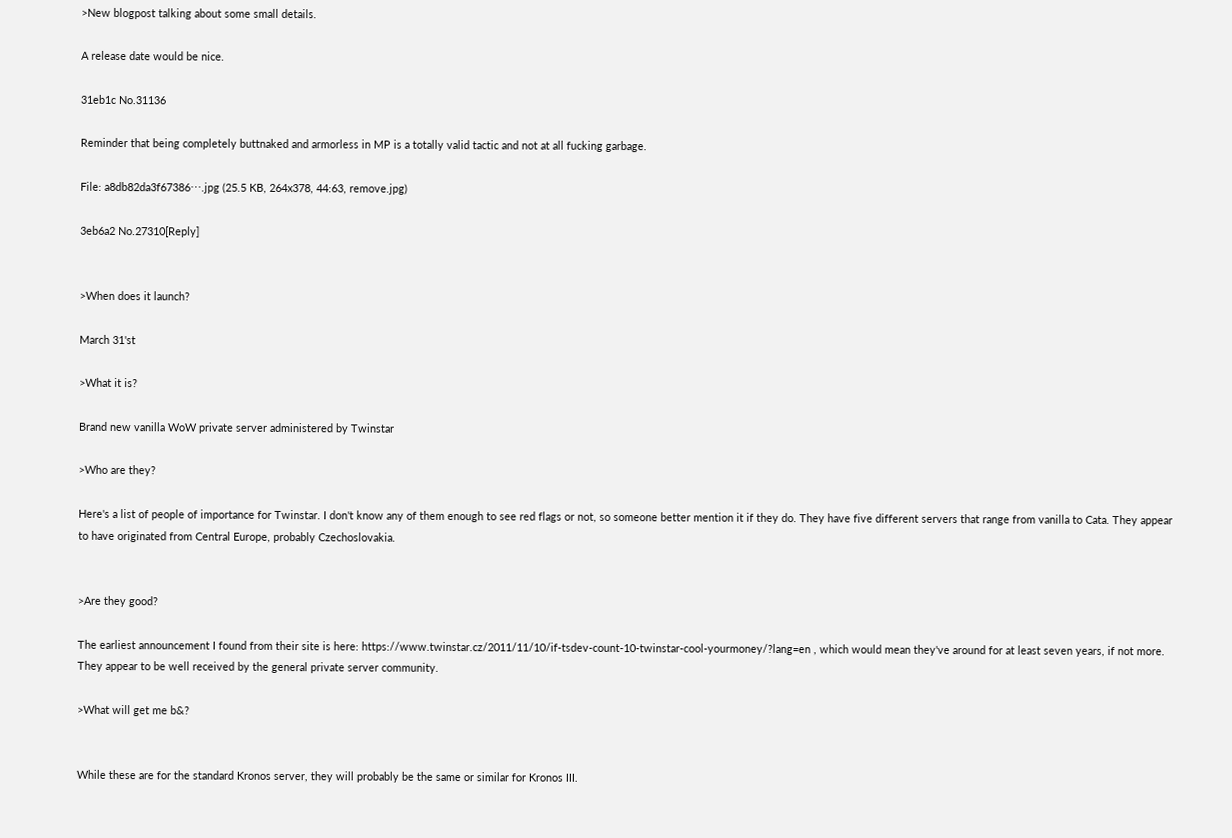>New blogpost talking about some small details.

A release date would be nice.

31eb1c No.31136

Reminder that being completely buttnaked and armorless in MP is a totally valid tactic and not at all fucking garbage.

File: a8db82da3f67386⋯.jpg (25.5 KB, 264x378, 44:63, remove.jpg)

3eb6a2 No.27310[Reply]


>When does it launch?

March 31'st

>What it is?

Brand new vanilla WoW private server administered by Twinstar

>Who are they?

Here's a list of people of importance for Twinstar. I don't know any of them enough to see red flags or not, so someone better mention it if they do. They have five different servers that range from vanilla to Cata. They appear to have originated from Central Europe, probably Czechoslovakia.


>Are they good?

The earliest announcement I found from their site is here: https://www.twinstar.cz/2011/11/10/if-tsdev-count-10-twinstar-cool-yourmoney/?lang=en , which would mean they've around for at least seven years, if not more. They appear to be well received by the general private server community.

>What will get me b&?


While these are for the standard Kronos server, they will probably be the same or similar for Kronos III.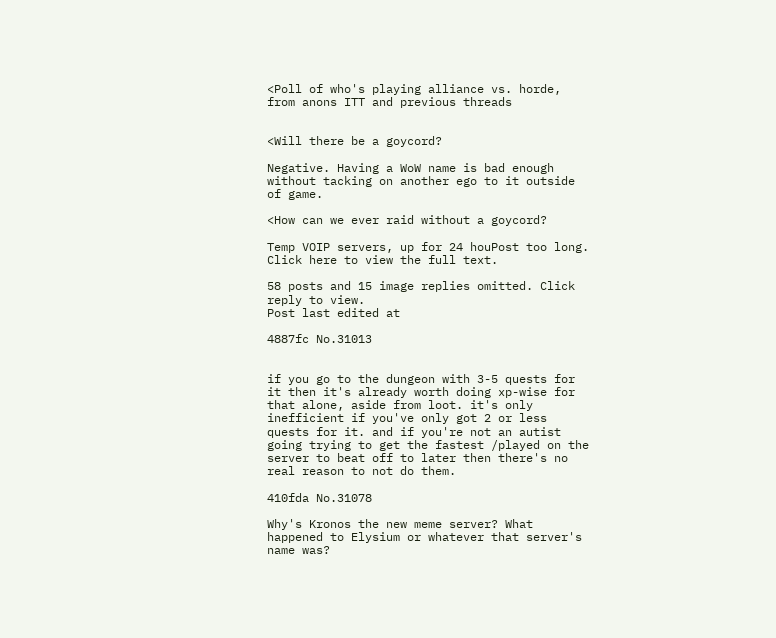<Poll of who's playing alliance vs. horde, from anons ITT and previous threads


<Will there be a goycord?

Negative. Having a WoW name is bad enough without tacking on another ego to it outside of game.

<How can we ever raid without a goycord?

Temp VOIP servers, up for 24 houPost too long. Click here to view the full text.

58 posts and 15 image replies omitted. Click reply to view.
Post last edited at

4887fc No.31013


if you go to the dungeon with 3-5 quests for it then it's already worth doing xp-wise for that alone, aside from loot. it's only inefficient if you've only got 2 or less quests for it. and if you're not an autist going trying to get the fastest /played on the server to beat off to later then there's no real reason to not do them.

410fda No.31078

Why's Kronos the new meme server? What happened to Elysium or whatever that server's name was?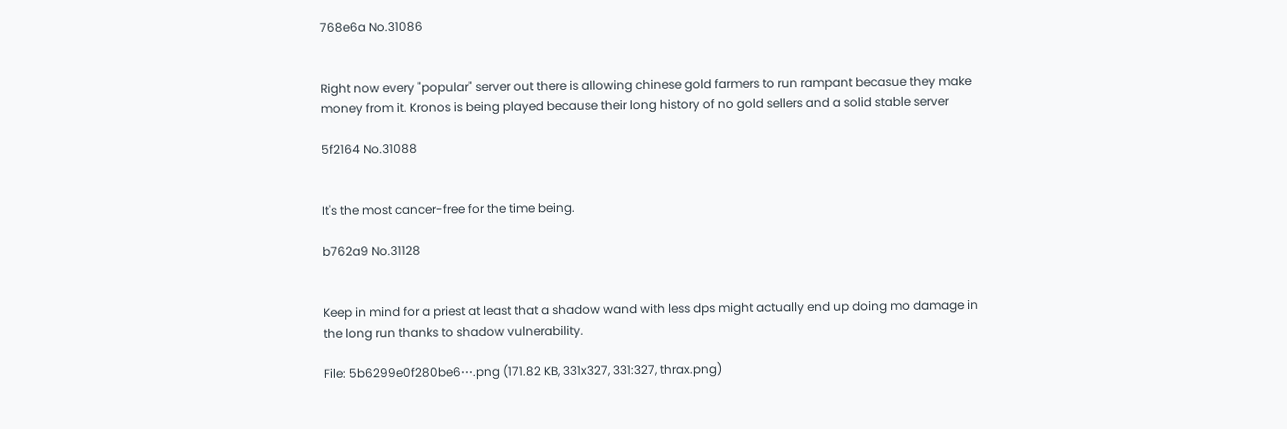768e6a No.31086


Right now every "popular" server out there is allowing chinese gold farmers to run rampant becasue they make money from it. Kronos is being played because their long history of no gold sellers and a solid stable server

5f2164 No.31088


It's the most cancer-free for the time being.

b762a9 No.31128


Keep in mind for a priest at least that a shadow wand with less dps might actually end up doing mo damage in the long run thanks to shadow vulnerability.

File: 5b6299e0f280be6⋯.png (171.82 KB, 331x327, 331:327, thrax.png)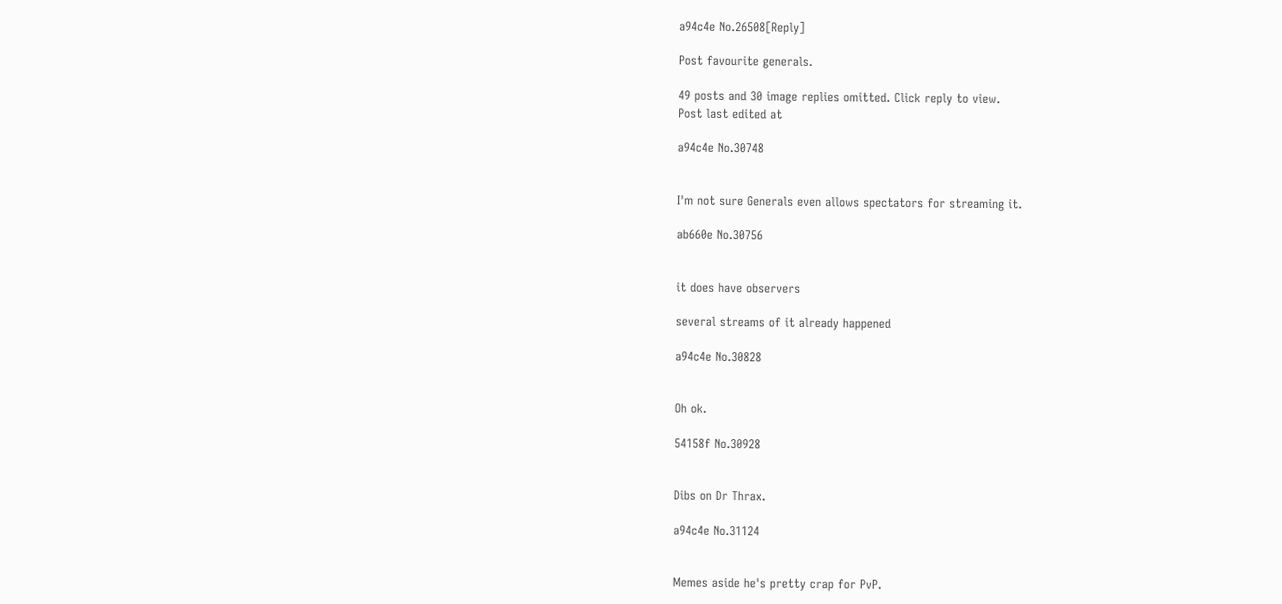a94c4e No.26508[Reply]

Post favourite generals.

49 posts and 30 image replies omitted. Click reply to view.
Post last edited at

a94c4e No.30748


I'm not sure Generals even allows spectators for streaming it.

ab660e No.30756


it does have observers

several streams of it already happened

a94c4e No.30828


Oh ok.

54158f No.30928


Dibs on Dr Thrax.

a94c4e No.31124


Memes aside he's pretty crap for PvP.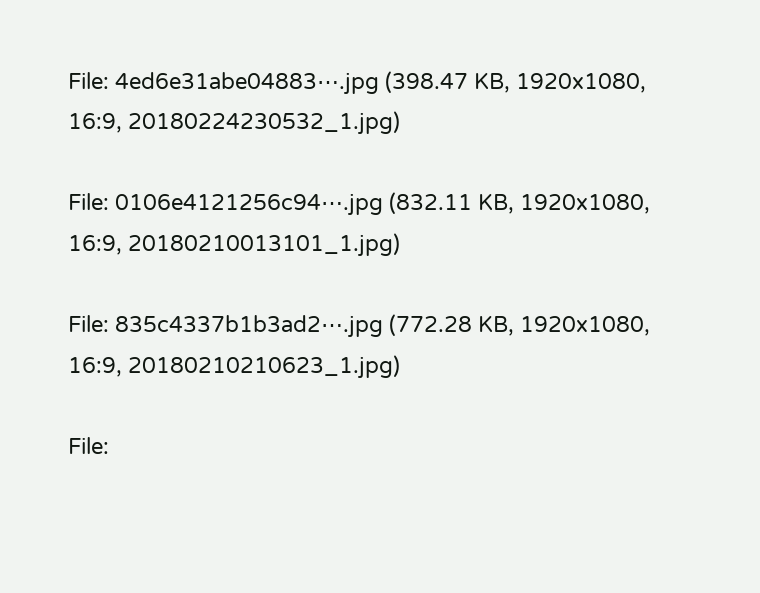File: 4ed6e31abe04883⋯.jpg (398.47 KB, 1920x1080, 16:9, 20180224230532_1.jpg)

File: 0106e4121256c94⋯.jpg (832.11 KB, 1920x1080, 16:9, 20180210013101_1.jpg)

File: 835c4337b1b3ad2⋯.jpg (772.28 KB, 1920x1080, 16:9, 20180210210623_1.jpg)

File: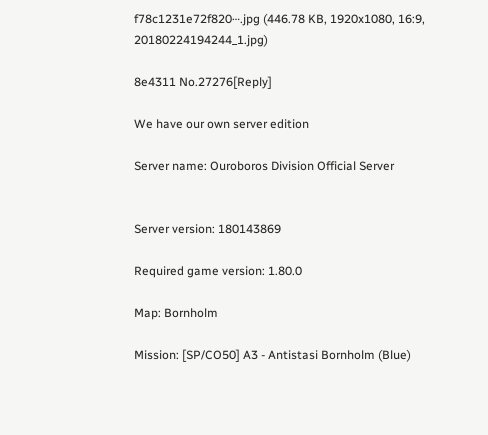f78c1231e72f820⋯.jpg (446.78 KB, 1920x1080, 16:9, 20180224194244_1.jpg)

8e4311 No.27276[Reply]

We have our own server edition

Server name: Ouroboros Division Official Server


Server version: 180143869

Required game version: 1.80.0

Map: Bornholm

Mission: [SP/CO50] A3 - Antistasi Bornholm (Blue)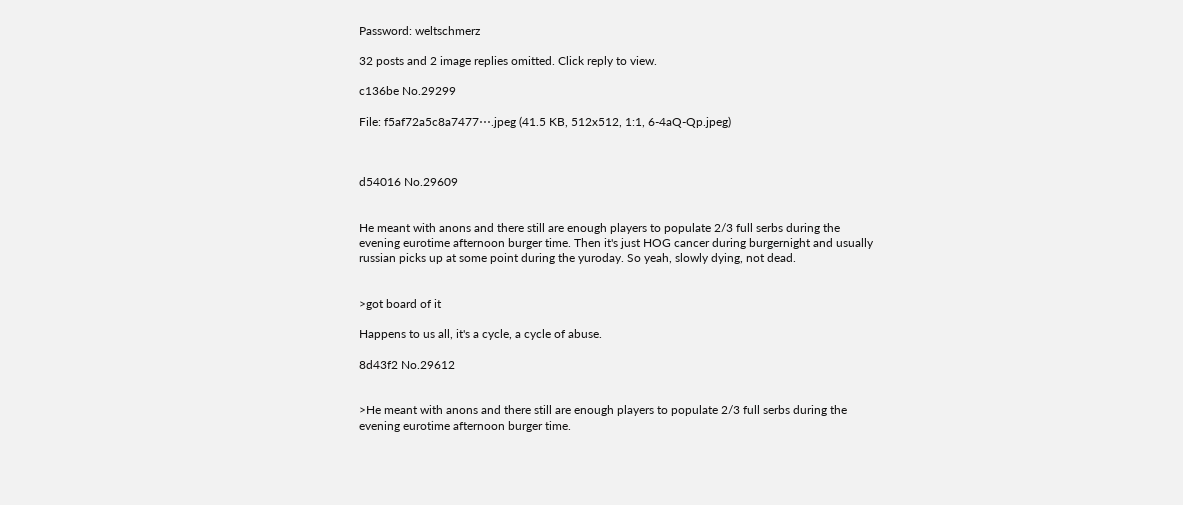Password: weltschmerz

32 posts and 2 image replies omitted. Click reply to view.

c136be No.29299

File: f5af72a5c8a7477⋯.jpeg (41.5 KB, 512x512, 1:1, 6-4aQ-Qp.jpeg)



d54016 No.29609


He meant with anons and there still are enough players to populate 2/3 full serbs during the evening eurotime afternoon burger time. Then it's just HOG cancer during burgernight and usually russian picks up at some point during the yuroday. So yeah, slowly dying, not dead.


>got board of it

Happens to us all, it's a cycle, a cycle of abuse.

8d43f2 No.29612


>He meant with anons and there still are enough players to populate 2/3 full serbs during the evening eurotime afternoon burger time.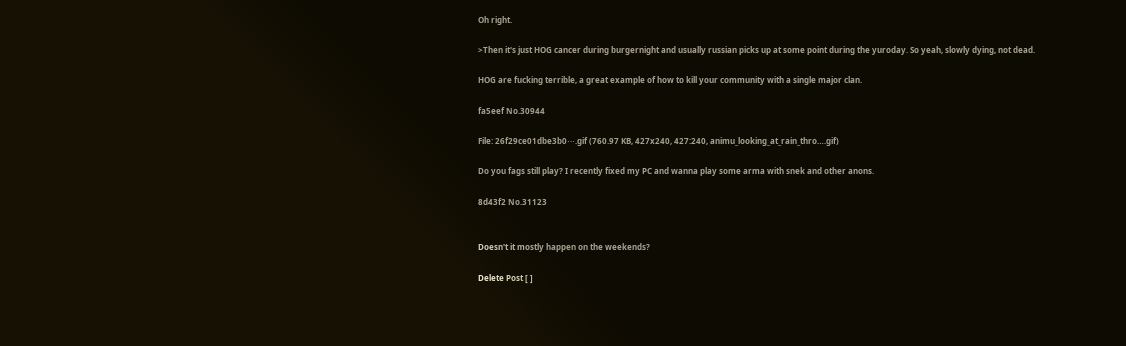Oh right.

>Then it's just HOG cancer during burgernight and usually russian picks up at some point during the yuroday. So yeah, slowly dying, not dead.

HOG are fucking terrible, a great example of how to kill your community with a single major clan.

fa5eef No.30944

File: 26f29ce01dbe3b0⋯.gif (760.97 KB, 427x240, 427:240, animu_looking_at_rain_thro….gif)

Do you fags still play? I recently fixed my PC and wanna play some arma with snek and other anons.

8d43f2 No.31123


Doesn't it mostly happen on the weekends?

Delete Post [ ]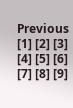Previous [1] [2] [3] [4] [5] [6] [7] [8] [9]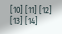[10] [11] [12] [13] [14]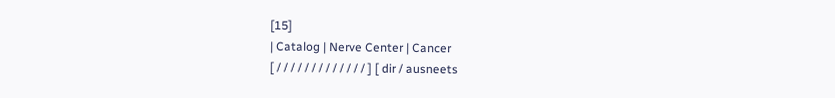[15]
| Catalog | Nerve Center | Cancer
[ / / / / / / / / / / / / / ] [ dir / ausneets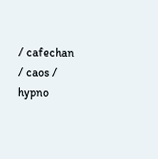/ cafechan / caos / hypno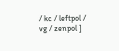/ kc / leftpol / vg / zenpol ]